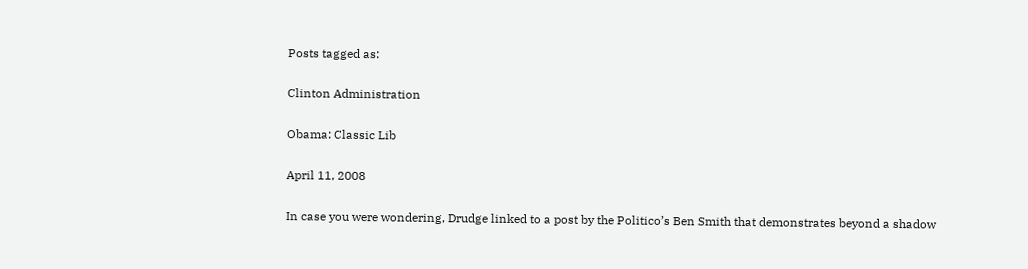Posts tagged as:

Clinton Administration

Obama: Classic Lib

April 11, 2008

In case you were wondering, Drudge linked to a post by the Politico’s Ben Smith that demonstrates beyond a shadow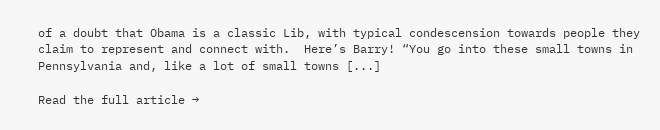of a doubt that Obama is a classic Lib, with typical condescension towards people they claim to represent and connect with.  Here’s Barry! “You go into these small towns in Pennsylvania and, like a lot of small towns [...]

Read the full article →